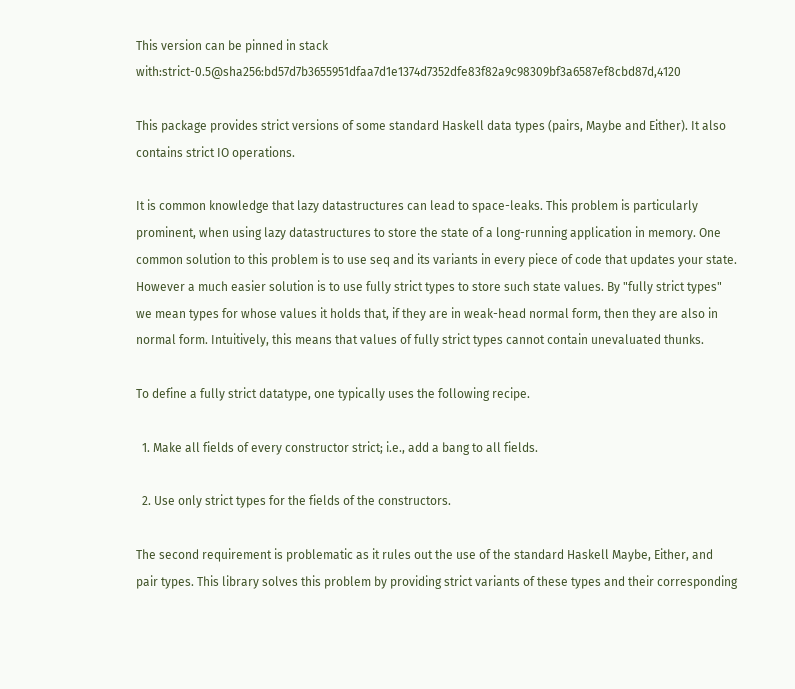This version can be pinned in stack with:strict-0.5@sha256:bd57d7b3655951dfaa7d1e1374d7352dfe83f82a9c98309bf3a6587ef8cbd87d,4120

This package provides strict versions of some standard Haskell data types (pairs, Maybe and Either). It also contains strict IO operations.

It is common knowledge that lazy datastructures can lead to space-leaks. This problem is particularly prominent, when using lazy datastructures to store the state of a long-running application in memory. One common solution to this problem is to use seq and its variants in every piece of code that updates your state. However a much easier solution is to use fully strict types to store such state values. By "fully strict types" we mean types for whose values it holds that, if they are in weak-head normal form, then they are also in normal form. Intuitively, this means that values of fully strict types cannot contain unevaluated thunks.

To define a fully strict datatype, one typically uses the following recipe.

  1. Make all fields of every constructor strict; i.e., add a bang to all fields.

  2. Use only strict types for the fields of the constructors.

The second requirement is problematic as it rules out the use of the standard Haskell Maybe, Either, and pair types. This library solves this problem by providing strict variants of these types and their corresponding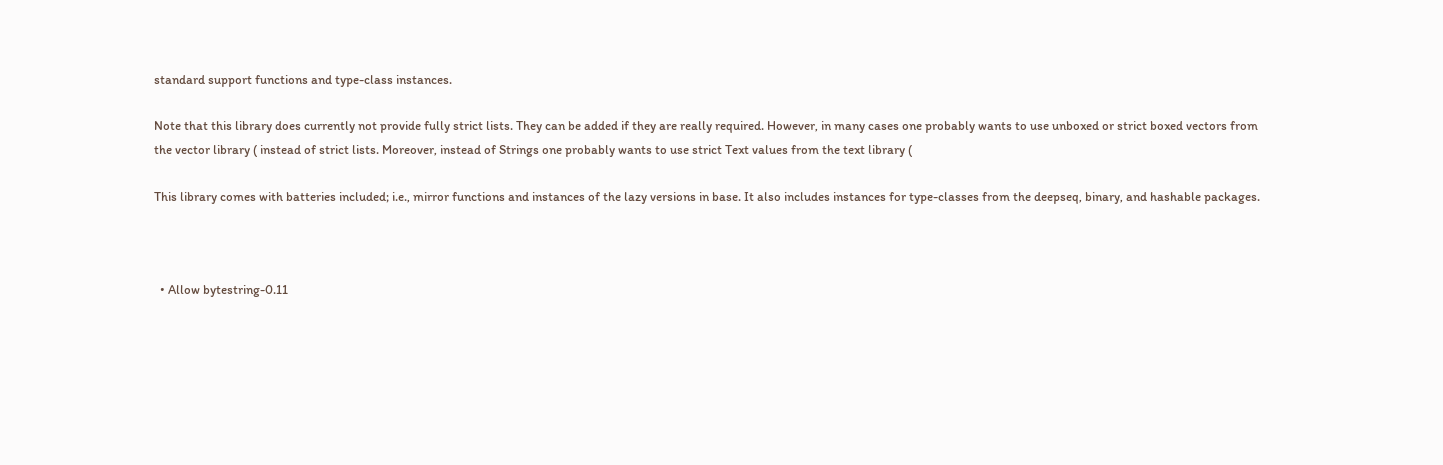standard support functions and type-class instances.

Note that this library does currently not provide fully strict lists. They can be added if they are really required. However, in many cases one probably wants to use unboxed or strict boxed vectors from the vector library ( instead of strict lists. Moreover, instead of Strings one probably wants to use strict Text values from the text library (

This library comes with batteries included; i.e., mirror functions and instances of the lazy versions in base. It also includes instances for type-classes from the deepseq, binary, and hashable packages.



  • Allow bytestring-0.11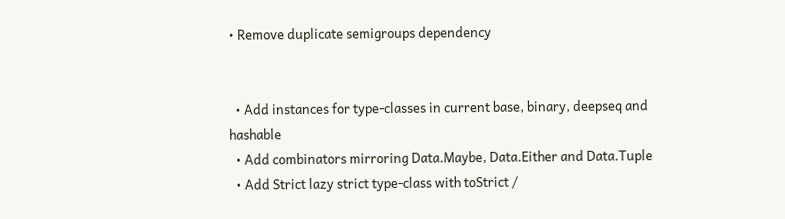• Remove duplicate semigroups dependency


  • Add instances for type-classes in current base, binary, deepseq and hashable
  • Add combinators mirroring Data.Maybe, Data.Either and Data.Tuple
  • Add Strict lazy strict type-class with toStrict /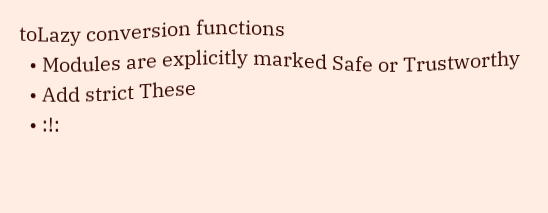toLazy conversion functions
  • Modules are explicitly marked Safe or Trustworthy
  • Add strict These
  • :!: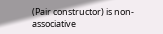(Pair constructor) is non-associative